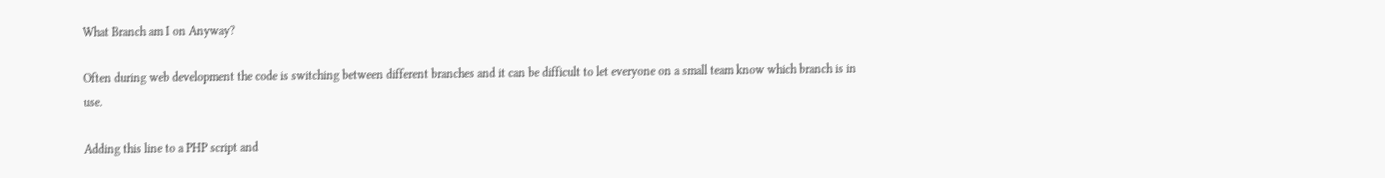What Branch am I on Anyway?

Often during web development the code is switching between different branches and it can be difficult to let everyone on a small team know which branch is in use.

Adding this line to a PHP script and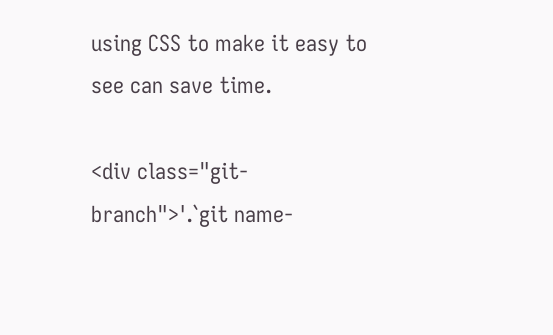using CSS to make it easy to see can save time.

<div class="git-branch">'.`git name-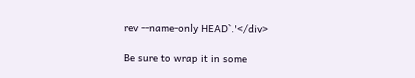rev --name-only HEAD`.'</div>

Be sure to wrap it in some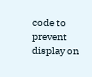code to prevent display on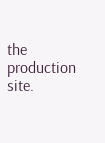the production site.